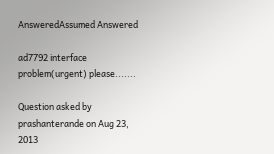AnsweredAssumed Answered

ad7792 interface problem(urgent) please.......

Question asked by prashanterande on Aug 23, 2013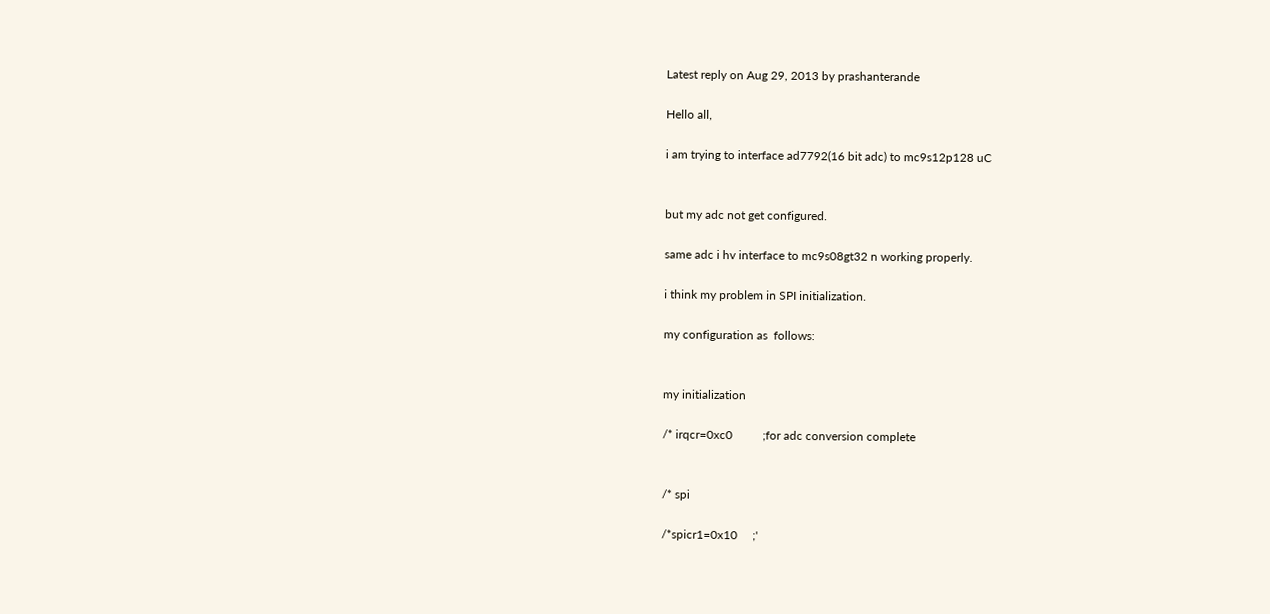Latest reply on Aug 29, 2013 by prashanterande

Hello all,

i am trying to interface ad7792(16 bit adc) to mc9s12p128 uC


but my adc not get configured.

same adc i hv interface to mc9s08gt32 n working properly.

i think my problem in SPI initialization.

my configuration as  follows:


my initialization

/* irqcr=0xc0          ;for adc conversion complete


/* spi

/*spicr1=0x10     ;'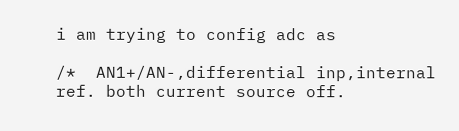i am trying to config adc as

/*  AN1+/AN-,differential inp,internal ref. both current source off.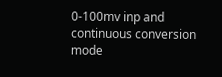0-100mv inp and continuous conversion mode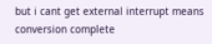but i cant get external interrupt means conversion complete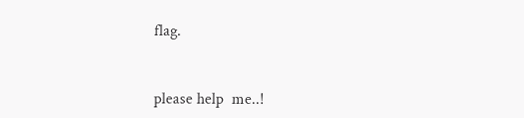flag.


please help  me..!